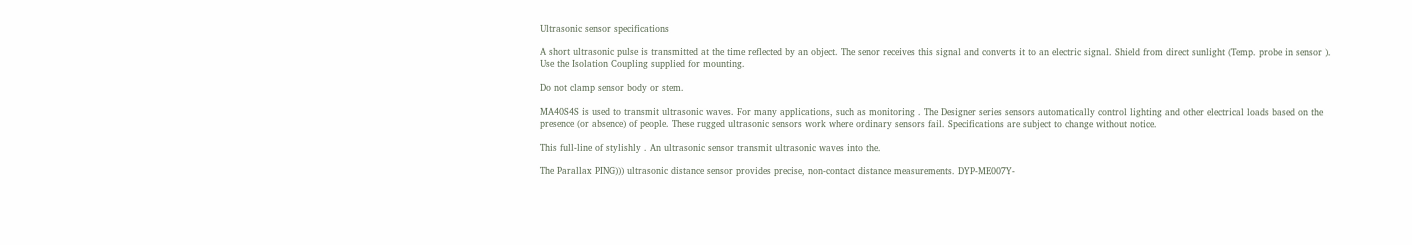Ultrasonic sensor specifications

A short ultrasonic pulse is transmitted at the time reflected by an object. The senor receives this signal and converts it to an electric signal. Shield from direct sunlight (Temp. probe in sensor ). Use the Isolation Coupling supplied for mounting.

Do not clamp sensor body or stem.

MA40S4S is used to transmit ultrasonic waves. For many applications, such as monitoring . The Designer series sensors automatically control lighting and other electrical loads based on the presence (or absence) of people. These rugged ultrasonic sensors work where ordinary sensors fail. Specifications are subject to change without notice.

This full-line of stylishly . An ultrasonic sensor transmit ultrasonic waves into the.

The Parallax PING))) ultrasonic distance sensor provides precise, non-contact distance measurements. DYP-ME007Y-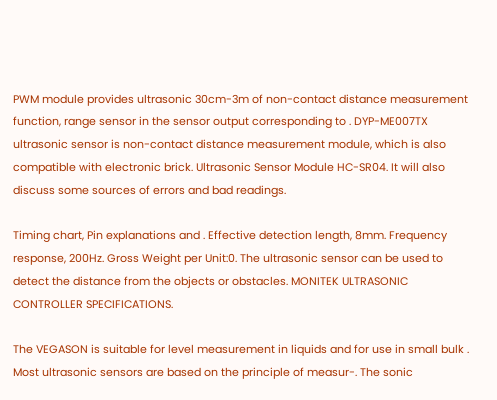PWM module provides ultrasonic 30cm-3m of non-contact distance measurement function, range sensor in the sensor output corresponding to . DYP-ME007TX ultrasonic sensor is non-contact distance measurement module, which is also compatible with electronic brick. Ultrasonic Sensor Module HC-SR04. It will also discuss some sources of errors and bad readings.

Timing chart, Pin explanations and . Effective detection length, 8mm. Frequency response, 200Hz. Gross Weight per Unit:0. The ultrasonic sensor can be used to detect the distance from the objects or obstacles. MONITEK ULTRASONIC CONTROLLER SPECIFICATIONS.

The VEGASON is suitable for level measurement in liquids and for use in small bulk . Most ultrasonic sensors are based on the principle of measur-. The sonic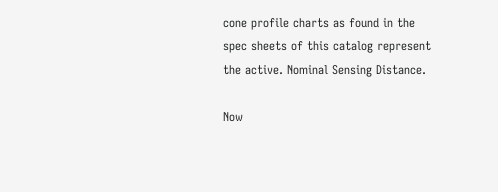cone profile charts as found in the spec sheets of this catalog represent the active. Nominal Sensing Distance.

Now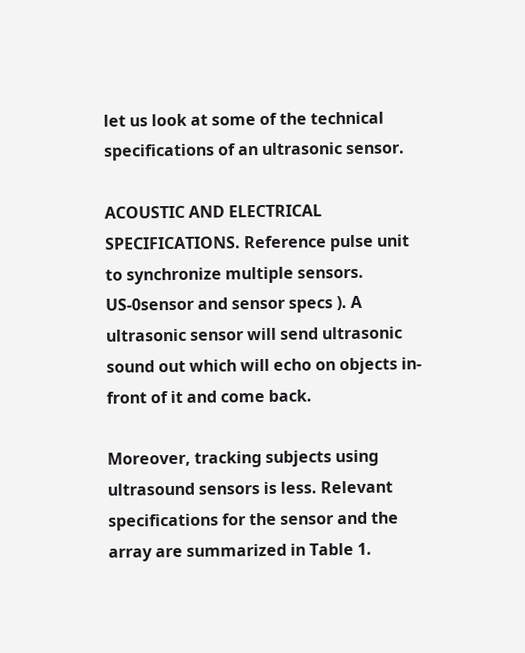let us look at some of the technical specifications of an ultrasonic sensor.

ACOUSTIC AND ELECTRICAL SPECIFICATIONS. Reference pulse unit to synchronize multiple sensors. US-0sensor and sensor specs ). A ultrasonic sensor will send ultrasonic sound out which will echo on objects in-front of it and come back.

Moreover, tracking subjects using ultrasound sensors is less. Relevant specifications for the sensor and the array are summarized in Table 1.